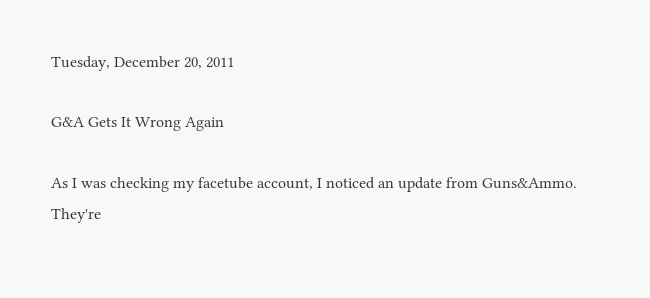Tuesday, December 20, 2011

G&A Gets It Wrong Again

As I was checking my facetube account, I noticed an update from Guns&Ammo. They're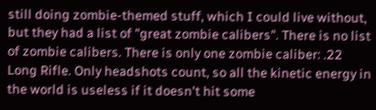still doing zombie-themed stuff, which I could live without, but they had a list of "great zombie calibers". There is no list of zombie calibers. There is only one zombie caliber: .22 Long Rifle. Only headshots count, so all the kinetic energy in the world is useless if it doesn't hit some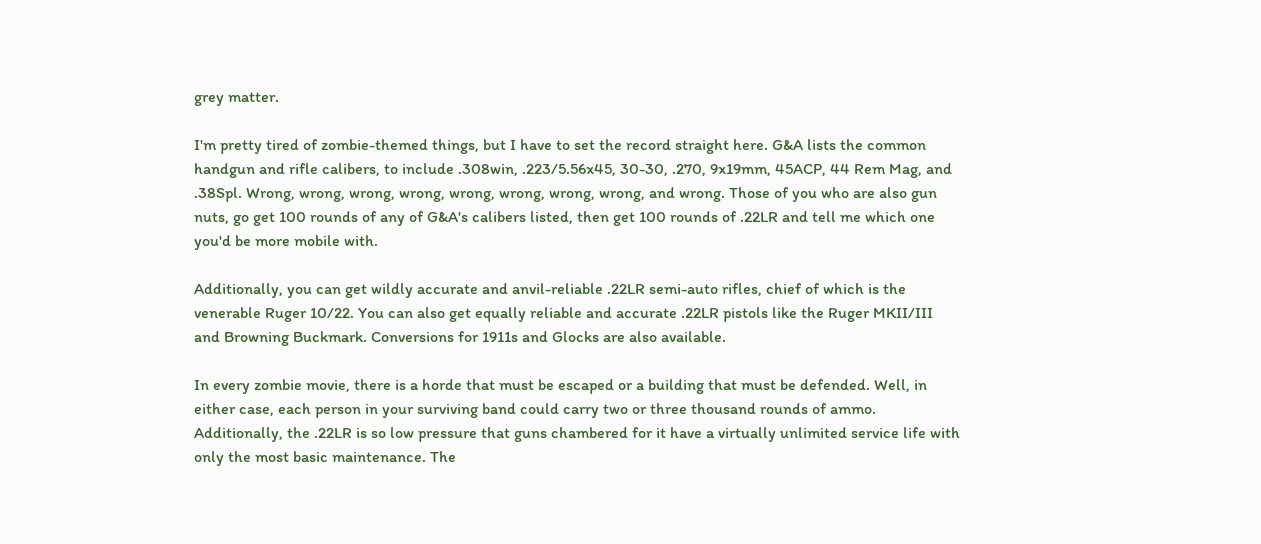grey matter.

I'm pretty tired of zombie-themed things, but I have to set the record straight here. G&A lists the common handgun and rifle calibers, to include .308win, .223/5.56x45, 30-30, .270, 9x19mm, 45ACP, 44 Rem Mag, and .38Spl. Wrong, wrong, wrong, wrong, wrong, wrong, wrong, wrong, and wrong. Those of you who are also gun nuts, go get 100 rounds of any of G&A's calibers listed, then get 100 rounds of .22LR and tell me which one you'd be more mobile with.

Additionally, you can get wildly accurate and anvil-reliable .22LR semi-auto rifles, chief of which is the venerable Ruger 10/22. You can also get equally reliable and accurate .22LR pistols like the Ruger MKII/III and Browning Buckmark. Conversions for 1911s and Glocks are also available.

In every zombie movie, there is a horde that must be escaped or a building that must be defended. Well, in either case, each person in your surviving band could carry two or three thousand rounds of ammo. Additionally, the .22LR is so low pressure that guns chambered for it have a virtually unlimited service life with only the most basic maintenance. The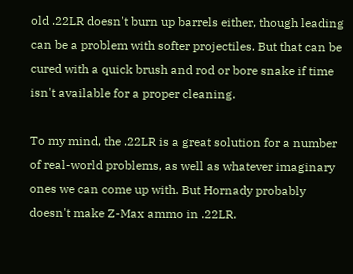old .22LR doesn't burn up barrels either, though leading can be a problem with softer projectiles. But that can be cured with a quick brush and rod or bore snake if time isn't available for a proper cleaning.

To my mind, the .22LR is a great solution for a number of real-world problems, as well as whatever imaginary ones we can come up with. But Hornady probably doesn't make Z-Max ammo in .22LR.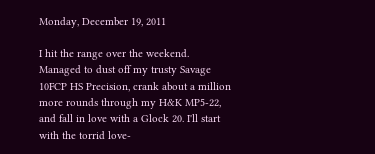Monday, December 19, 2011

I hit the range over the weekend. Managed to dust off my trusty Savage 10FCP HS Precision, crank about a million more rounds through my H&K MP5-22, and fall in love with a Glock 20. I'll start with the torrid love-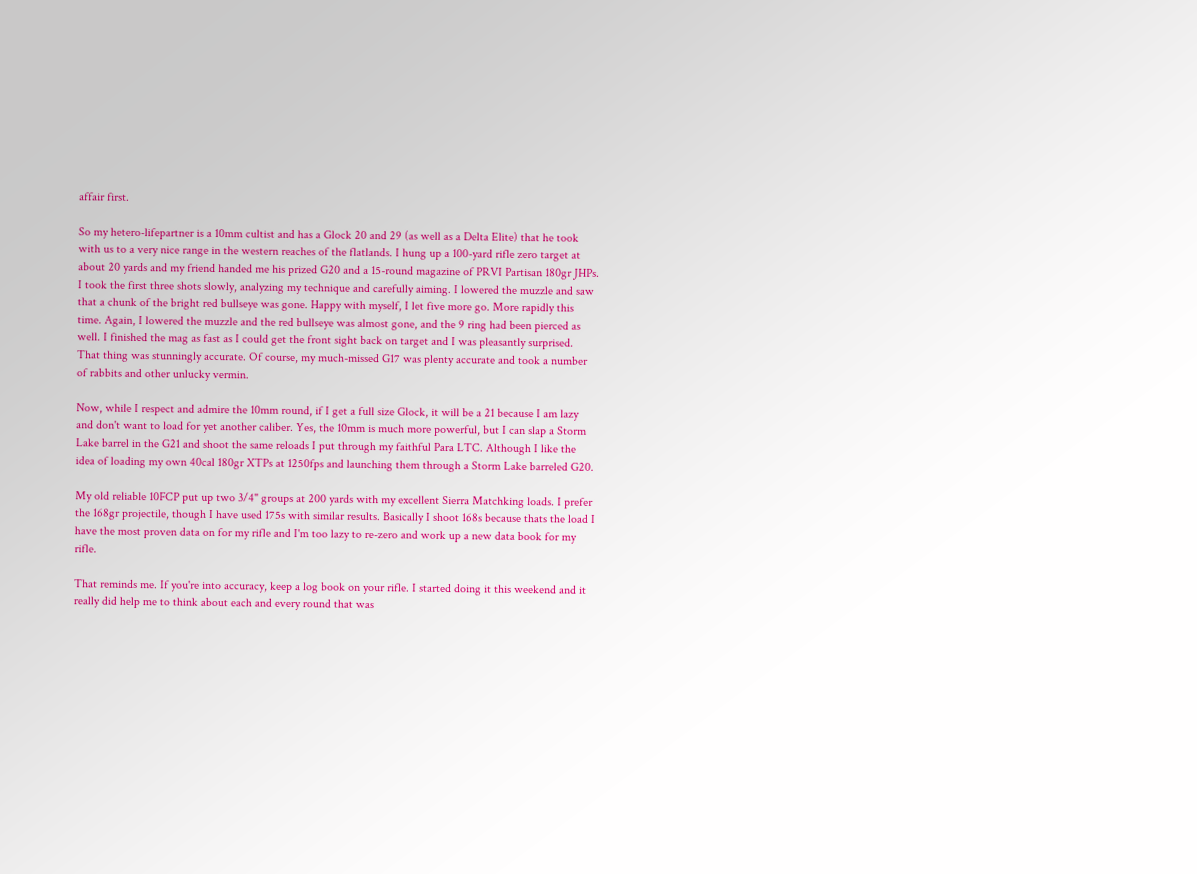affair first.

So my hetero-lifepartner is a 10mm cultist and has a Glock 20 and 29 (as well as a Delta Elite) that he took with us to a very nice range in the western reaches of the flatlands. I hung up a 100-yard rifle zero target at about 20 yards and my friend handed me his prized G20 and a 15-round magazine of PRVI Partisan 180gr JHPs. I took the first three shots slowly, analyzing my technique and carefully aiming. I lowered the muzzle and saw that a chunk of the bright red bullseye was gone. Happy with myself, I let five more go. More rapidly this time. Again, I lowered the muzzle and the red bullseye was almost gone, and the 9 ring had been pierced as well. I finished the mag as fast as I could get the front sight back on target and I was pleasantly surprised. That thing was stunningly accurate. Of course, my much-missed G17 was plenty accurate and took a number of rabbits and other unlucky vermin.

Now, while I respect and admire the 10mm round, if I get a full size Glock, it will be a 21 because I am lazy and don't want to load for yet another caliber. Yes, the 10mm is much more powerful, but I can slap a Storm Lake barrel in the G21 and shoot the same reloads I put through my faithful Para LTC. Although I like the idea of loading my own 40cal 180gr XTPs at 1250fps and launching them through a Storm Lake barreled G20.

My old reliable 10FCP put up two 3/4" groups at 200 yards with my excellent Sierra Matchking loads. I prefer the 168gr projectile, though I have used 175s with similar results. Basically I shoot 168s because thats the load I have the most proven data on for my rifle and I'm too lazy to re-zero and work up a new data book for my rifle.

That reminds me. If you're into accuracy, keep a log book on your rifle. I started doing it this weekend and it really did help me to think about each and every round that was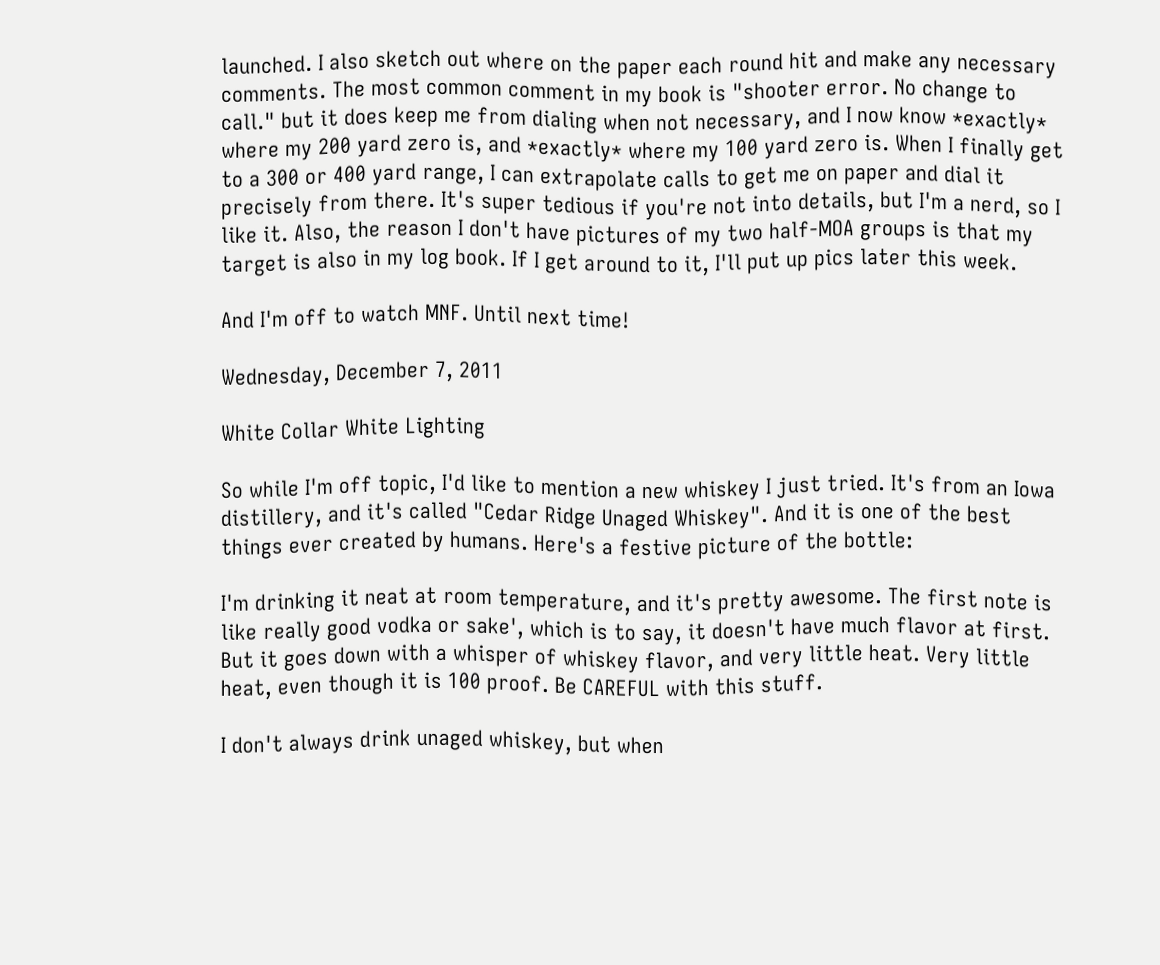launched. I also sketch out where on the paper each round hit and make any necessary comments. The most common comment in my book is "shooter error. No change to call." but it does keep me from dialing when not necessary, and I now know *exactly* where my 200 yard zero is, and *exactly* where my 100 yard zero is. When I finally get to a 300 or 400 yard range, I can extrapolate calls to get me on paper and dial it precisely from there. It's super tedious if you're not into details, but I'm a nerd, so I like it. Also, the reason I don't have pictures of my two half-MOA groups is that my target is also in my log book. If I get around to it, I'll put up pics later this week.

And I'm off to watch MNF. Until next time!

Wednesday, December 7, 2011

White Collar White Lighting

So while I'm off topic, I'd like to mention a new whiskey I just tried. It's from an Iowa distillery, and it's called "Cedar Ridge Unaged Whiskey". And it is one of the best things ever created by humans. Here's a festive picture of the bottle:

I'm drinking it neat at room temperature, and it's pretty awesome. The first note is like really good vodka or sake', which is to say, it doesn't have much flavor at first. But it goes down with a whisper of whiskey flavor, and very little heat. Very little heat, even though it is 100 proof. Be CAREFUL with this stuff.

I don't always drink unaged whiskey, but when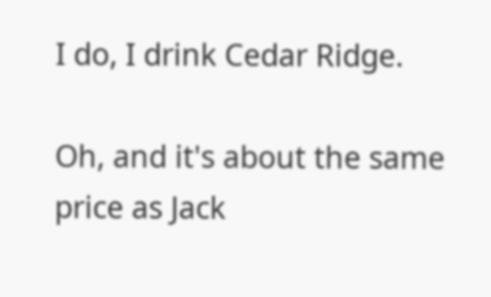I do, I drink Cedar Ridge.

Oh, and it's about the same price as Jack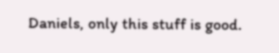Daniels, only this stuff is good.